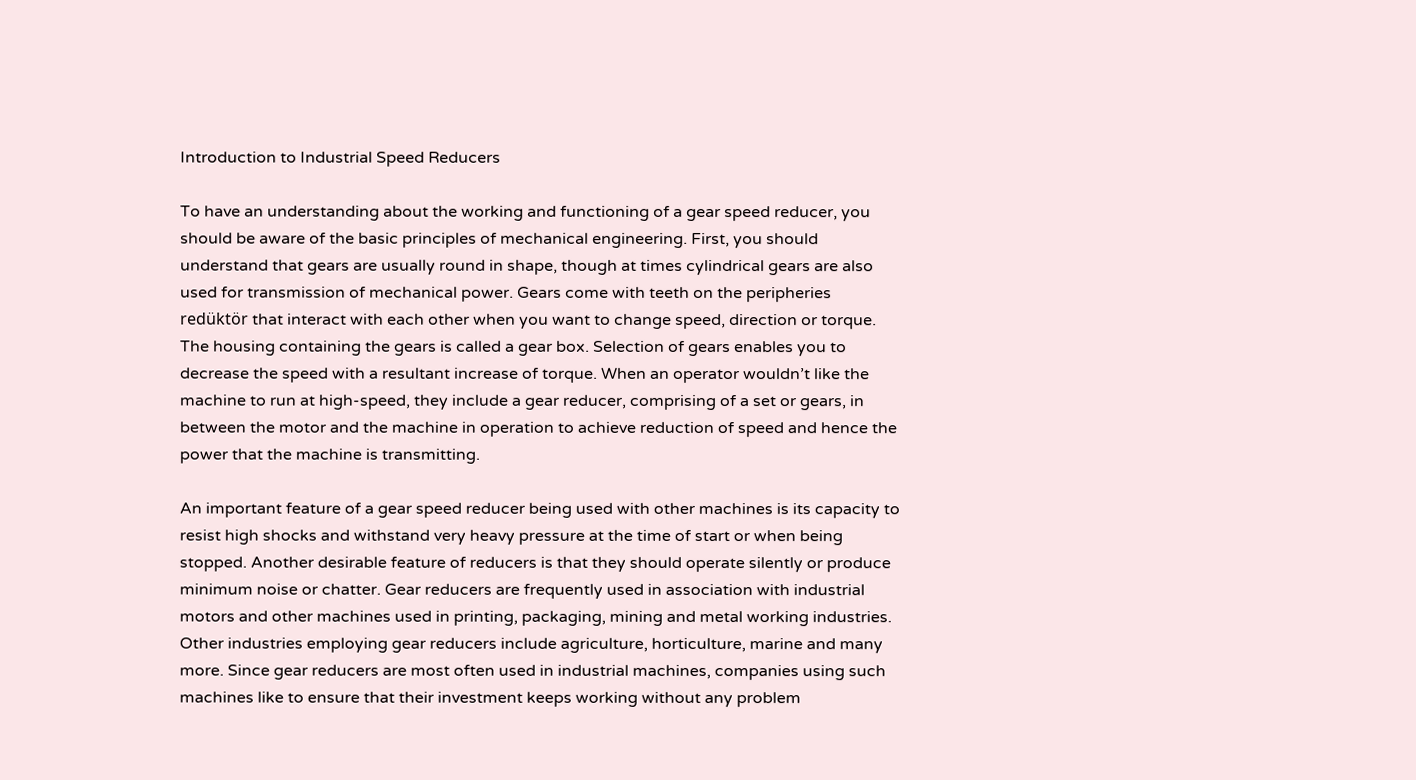Introduction to Industrial Speed Reducers

To have an understanding about the working and functioning of a gear speed reducer, you should be aware of the basic principles of mechanical engineering. First, you should understand that gears are usually round in shape, though at times cylindrical gears are also used for transmission of mechanical power. Gears come with teeth on the peripheries redüktör that interact with each other when you want to change speed, direction or torque. The housing containing the gears is called a gear box. Selection of gears enables you to decrease the speed with a resultant increase of torque. When an operator wouldn’t like the machine to run at high-speed, they include a gear reducer, comprising of a set or gears, in between the motor and the machine in operation to achieve reduction of speed and hence the power that the machine is transmitting.

An important feature of a gear speed reducer being used with other machines is its capacity to resist high shocks and withstand very heavy pressure at the time of start or when being stopped. Another desirable feature of reducers is that they should operate silently or produce minimum noise or chatter. Gear reducers are frequently used in association with industrial motors and other machines used in printing, packaging, mining and metal working industries. Other industries employing gear reducers include agriculture, horticulture, marine and many more. Since gear reducers are most often used in industrial machines, companies using such machines like to ensure that their investment keeps working without any problem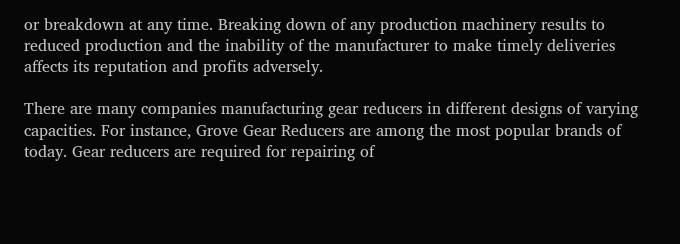or breakdown at any time. Breaking down of any production machinery results to reduced production and the inability of the manufacturer to make timely deliveries affects its reputation and profits adversely.

There are many companies manufacturing gear reducers in different designs of varying capacities. For instance, Grove Gear Reducers are among the most popular brands of today. Gear reducers are required for repairing of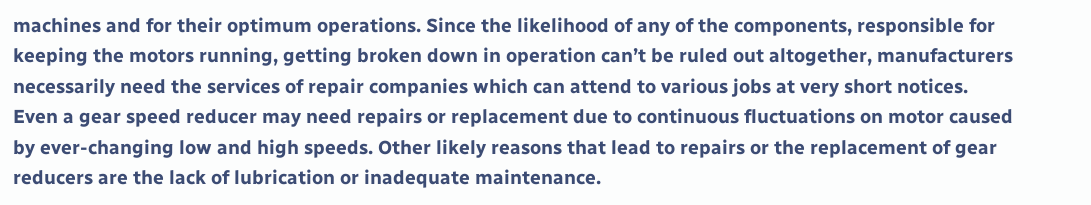machines and for their optimum operations. Since the likelihood of any of the components, responsible for keeping the motors running, getting broken down in operation can’t be ruled out altogether, manufacturers necessarily need the services of repair companies which can attend to various jobs at very short notices. Even a gear speed reducer may need repairs or replacement due to continuous fluctuations on motor caused by ever-changing low and high speeds. Other likely reasons that lead to repairs or the replacement of gear reducers are the lack of lubrication or inadequate maintenance.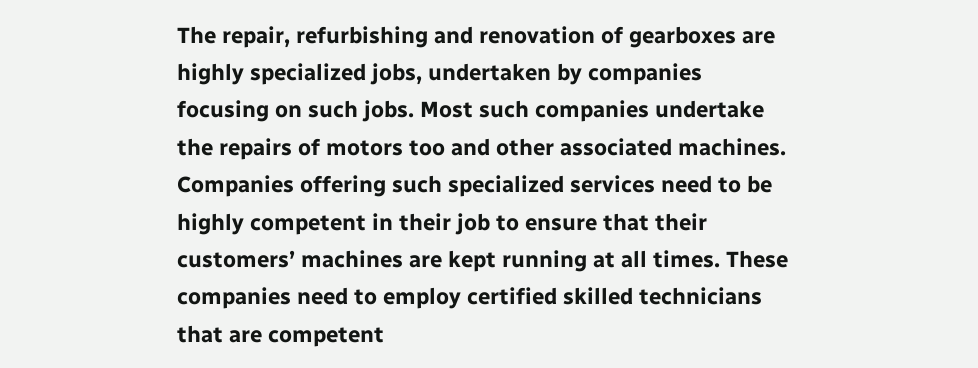The repair, refurbishing and renovation of gearboxes are highly specialized jobs, undertaken by companies focusing on such jobs. Most such companies undertake the repairs of motors too and other associated machines. Companies offering such specialized services need to be highly competent in their job to ensure that their customers’ machines are kept running at all times. These companies need to employ certified skilled technicians that are competent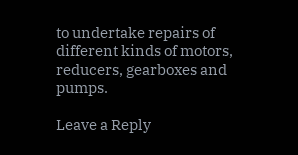to undertake repairs of different kinds of motors, reducers, gearboxes and pumps.

Leave a Reply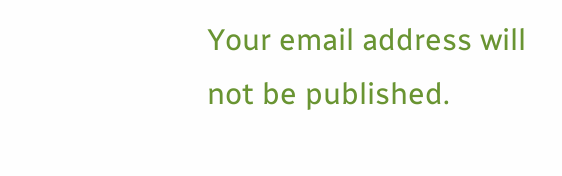Your email address will not be published.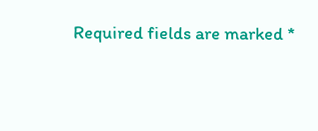Required fields are marked *